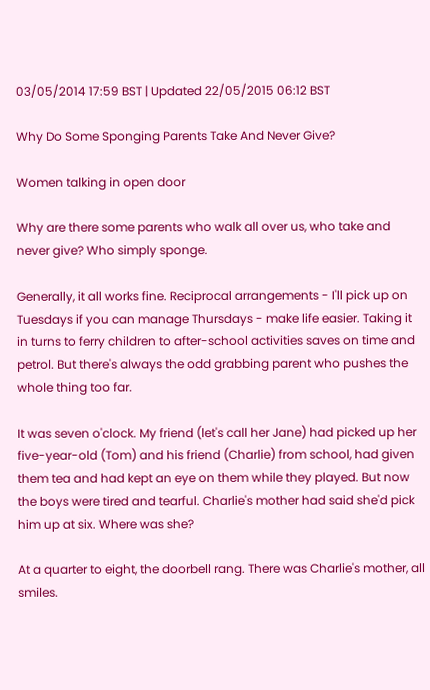03/05/2014 17:59 BST | Updated 22/05/2015 06:12 BST

Why Do Some Sponging Parents Take And Never Give?

Women talking in open door

Why are there some parents who walk all over us, who take and never give? Who simply sponge.

Generally, it all works fine. Reciprocal arrangements - I'll pick up on Tuesdays if you can manage Thursdays - make life easier. Taking it in turns to ferry children to after-school activities saves on time and petrol. But there's always the odd grabbing parent who pushes the whole thing too far.

It was seven o'clock. My friend (let's call her Jane) had picked up her five-year-old (Tom) and his friend (Charlie) from school, had given them tea and had kept an eye on them while they played. But now the boys were tired and tearful. Charlie's mother had said she'd pick him up at six. Where was she?

At a quarter to eight, the doorbell rang. There was Charlie's mother, all smiles.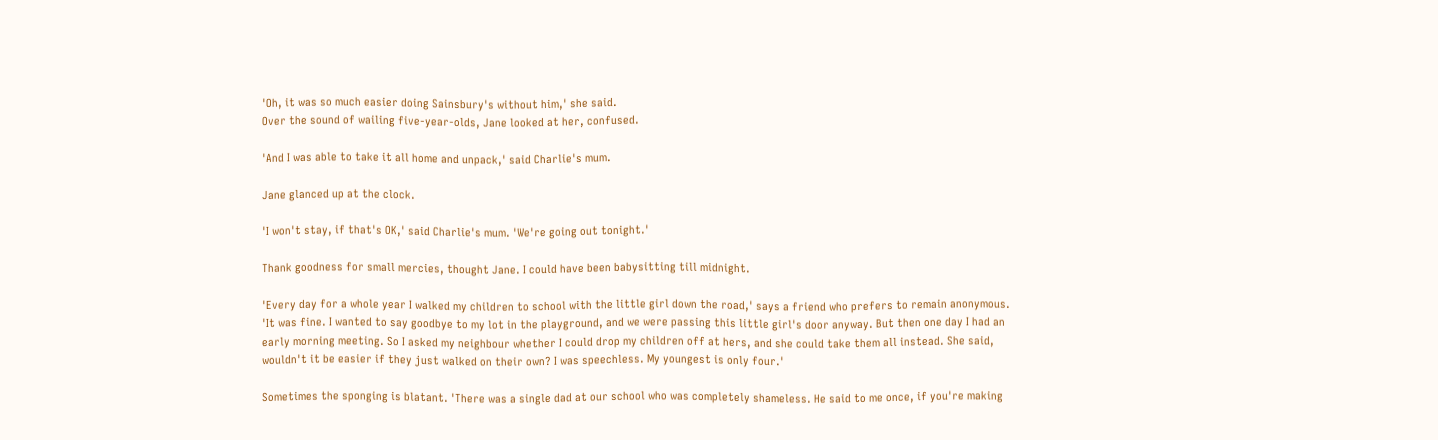'Oh, it was so much easier doing Sainsbury's without him,' she said.
Over the sound of wailing five-year-olds, Jane looked at her, confused.

'And I was able to take it all home and unpack,' said Charlie's mum.

Jane glanced up at the clock.

'I won't stay, if that's OK,' said Charlie's mum. 'We're going out tonight.'

Thank goodness for small mercies, thought Jane. I could have been babysitting till midnight.

'Every day for a whole year I walked my children to school with the little girl down the road,' says a friend who prefers to remain anonymous. 'It was fine. I wanted to say goodbye to my lot in the playground, and we were passing this little girl's door anyway. But then one day I had an early morning meeting. So I asked my neighbour whether I could drop my children off at hers, and she could take them all instead. She said, wouldn't it be easier if they just walked on their own? I was speechless. My youngest is only four.'

Sometimes the sponging is blatant. 'There was a single dad at our school who was completely shameless. He said to me once, if you're making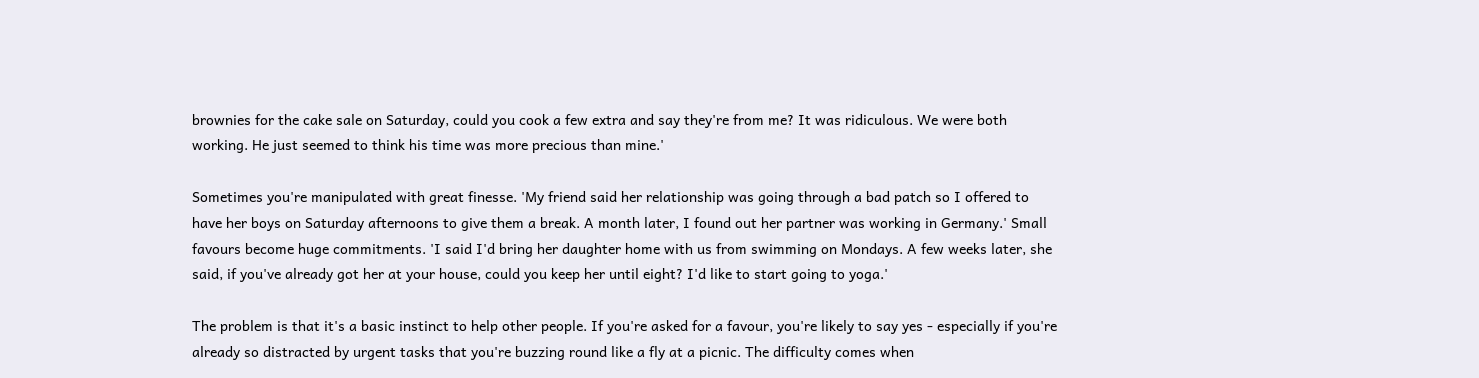brownies for the cake sale on Saturday, could you cook a few extra and say they're from me? It was ridiculous. We were both working. He just seemed to think his time was more precious than mine.'

Sometimes you're manipulated with great finesse. 'My friend said her relationship was going through a bad patch so I offered to have her boys on Saturday afternoons to give them a break. A month later, I found out her partner was working in Germany.' Small favours become huge commitments. 'I said I'd bring her daughter home with us from swimming on Mondays. A few weeks later, she said, if you've already got her at your house, could you keep her until eight? I'd like to start going to yoga.'

The problem is that it's a basic instinct to help other people. If you're asked for a favour, you're likely to say yes - especially if you're already so distracted by urgent tasks that you're buzzing round like a fly at a picnic. The difficulty comes when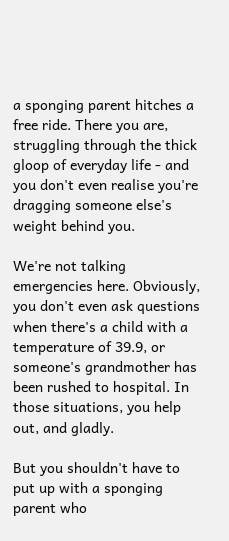a sponging parent hitches a free ride. There you are, struggling through the thick gloop of everyday life - and you don't even realise you're dragging someone else's weight behind you.

We're not talking emergencies here. Obviously, you don't even ask questions when there's a child with a temperature of 39.9, or someone's grandmother has been rushed to hospital. In those situations, you help out, and gladly.

But you shouldn't have to put up with a sponging parent who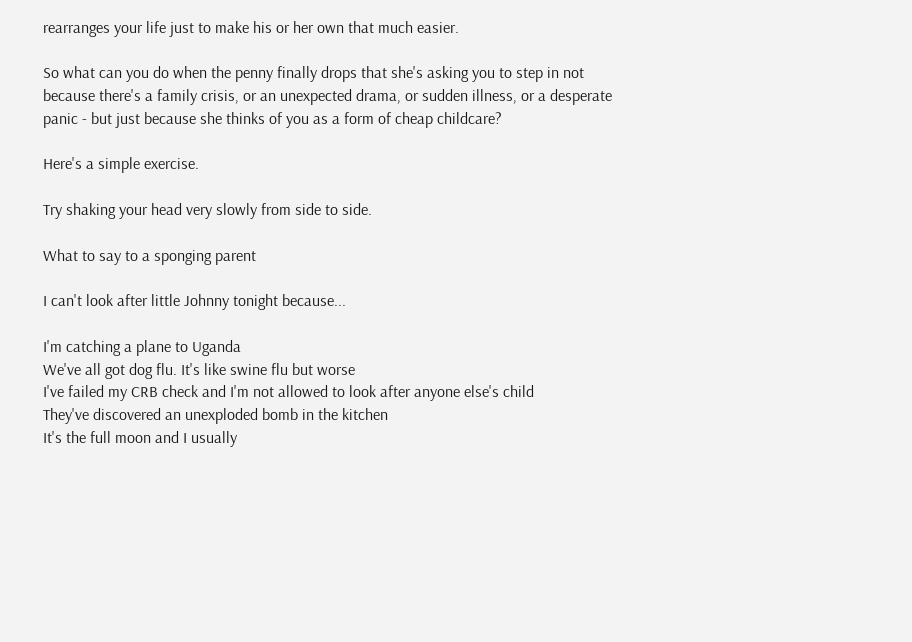rearranges your life just to make his or her own that much easier.

So what can you do when the penny finally drops that she's asking you to step in not because there's a family crisis, or an unexpected drama, or sudden illness, or a desperate panic - but just because she thinks of you as a form of cheap childcare?

Here's a simple exercise.

Try shaking your head very slowly from side to side.

What to say to a sponging parent

I can't look after little Johnny tonight because...

I'm catching a plane to Uganda
We've all got dog flu. It's like swine flu but worse
I've failed my CRB check and I'm not allowed to look after anyone else's child
They've discovered an unexploded bomb in the kitchen
It's the full moon and I usually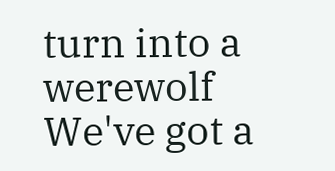turn into a werewolf
We've got a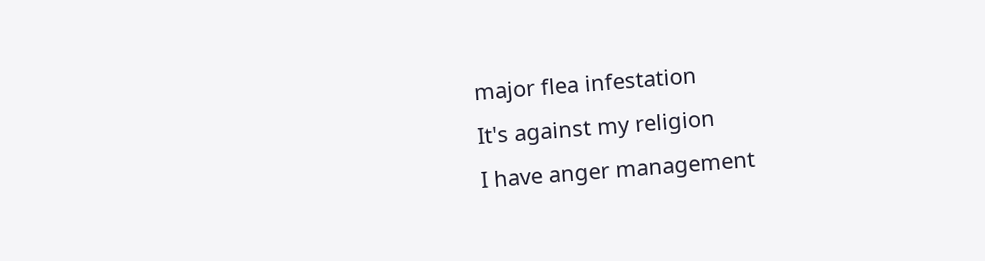major flea infestation
It's against my religion
I have anger management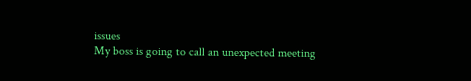issues
My boss is going to call an unexpected meeting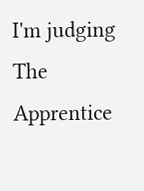I'm judging The Apprentice